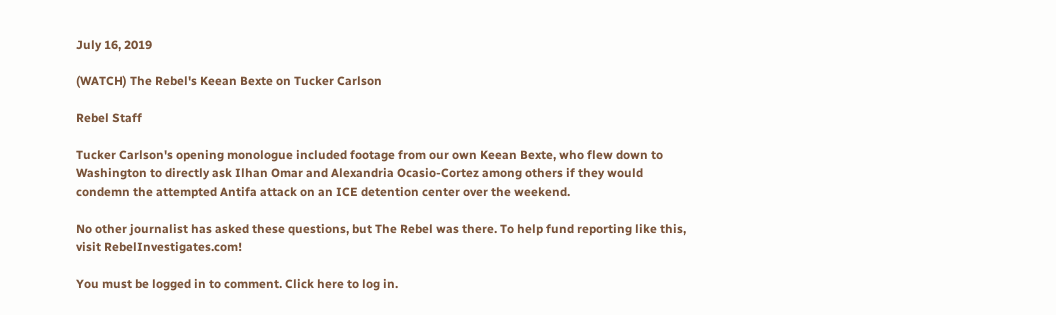July 16, 2019

(WATCH) The Rebel's Keean Bexte on Tucker Carlson

Rebel Staff

Tucker Carlson's opening monologue included footage from our own Keean Bexte, who flew down to Washington to directly ask Ilhan Omar and Alexandria Ocasio-Cortez among others if they would condemn the attempted Antifa attack on an ICE detention center over the weekend.

No other journalist has asked these questions, but The Rebel was there. To help fund reporting like this, visit RebelInvestigates.com!

You must be logged in to comment. Click here to log in.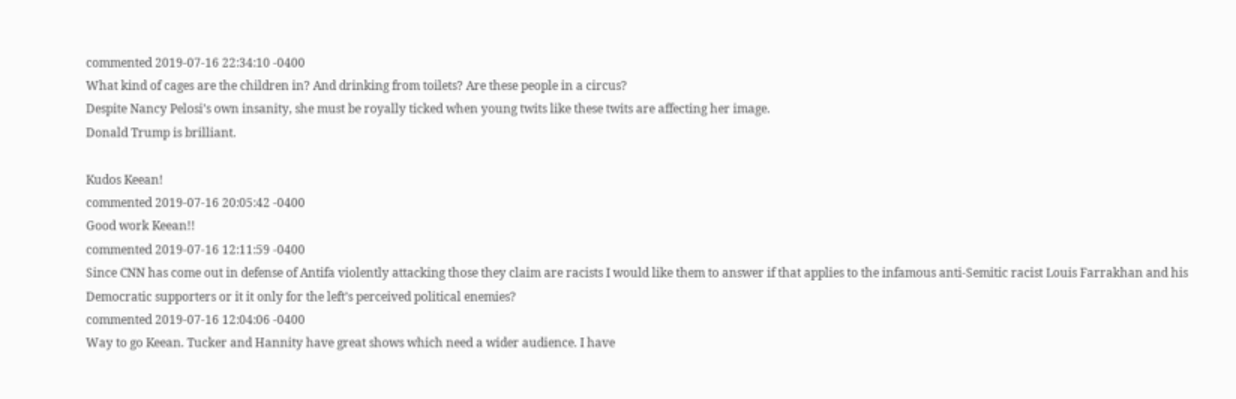commented 2019-07-16 22:34:10 -0400
What kind of cages are the children in? And drinking from toilets? Are these people in a circus?
Despite Nancy Pelosi’s own insanity, she must be royally ticked when young twits like these twits are affecting her image.
Donald Trump is brilliant.

Kudos Keean!
commented 2019-07-16 20:05:42 -0400
Good work Keean!!
commented 2019-07-16 12:11:59 -0400
Since CNN has come out in defense of Antifa violently attacking those they claim are racists I would like them to answer if that applies to the infamous anti-Semitic racist Louis Farrakhan and his Democratic supporters or it it only for the left’s perceived political enemies?
commented 2019-07-16 12:04:06 -0400
Way to go Keean. Tucker and Hannity have great shows which need a wider audience. I have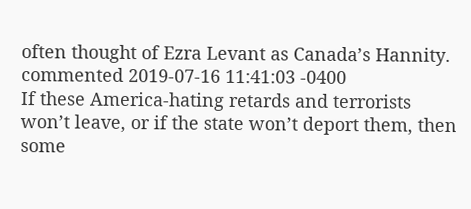often thought of Ezra Levant as Canada’s Hannity.
commented 2019-07-16 11:41:03 -0400
If these America-hating retards and terrorists won’t leave, or if the state won’t deport them, then some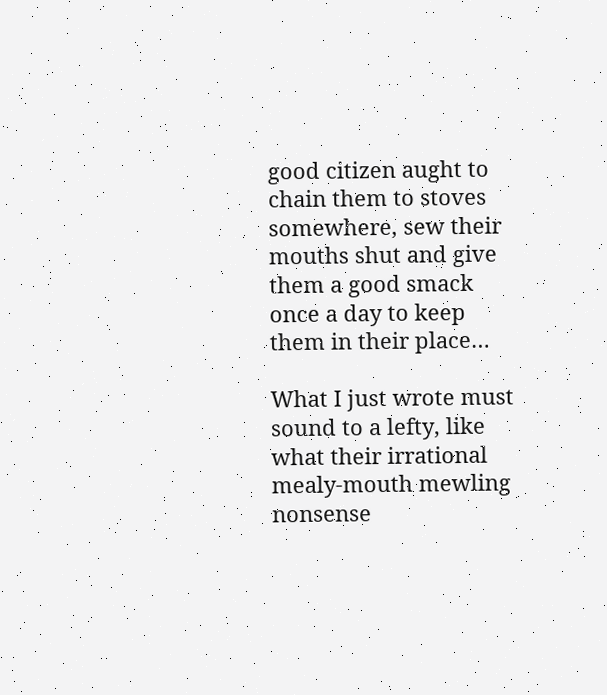good citizen aught to chain them to stoves somewhere, sew their mouths shut and give them a good smack once a day to keep them in their place…

What I just wrote must sound to a lefty, like what their irrational mealy-mouth mewling nonsense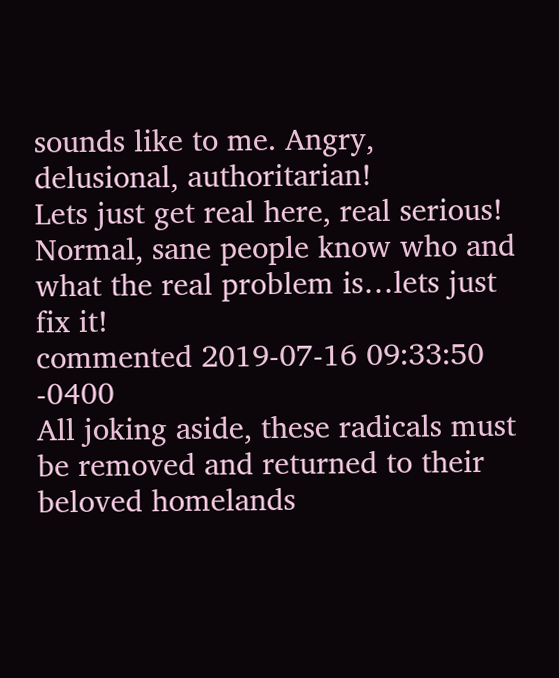sounds like to me. Angry, delusional, authoritarian!
Lets just get real here, real serious! Normal, sane people know who and what the real problem is…lets just fix it!
commented 2019-07-16 09:33:50 -0400
All joking aside, these radicals must be removed and returned to their beloved homelands